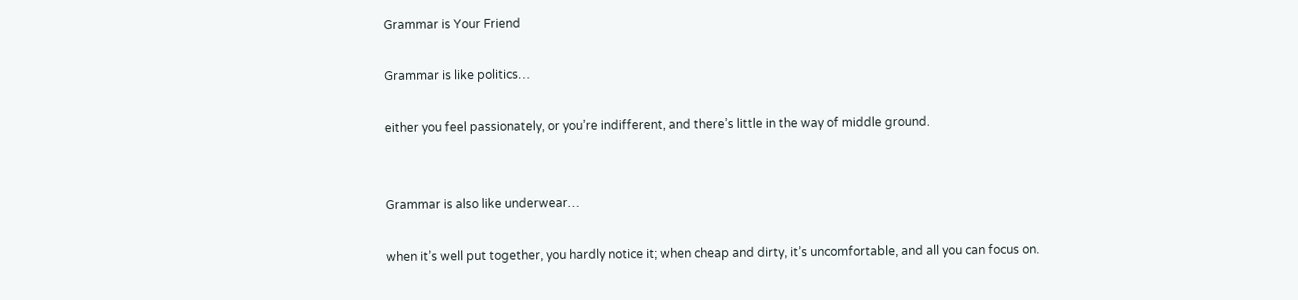Grammar is Your Friend

Grammar is like politics…

either you feel passionately, or you’re indifferent, and there’s little in the way of middle ground.


Grammar is also like underwear…

when it’s well put together, you hardly notice it; when cheap and dirty, it’s uncomfortable, and all you can focus on.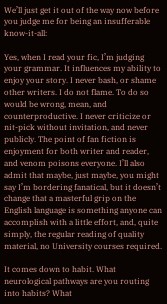We’ll just get it out of the way now before you judge me for being an insufferable know-it-all:

Yes, when I read your fic, I’m judging your grammar. It influences my ability to enjoy your story. I never bash, or shame other writers. I do not flame. To do so would be wrong, mean, and counterproductive. I never criticize or nit-pick without invitation, and never publicly. The point of fan fiction is enjoyment for both writer and reader, and venom poisons everyone. I’ll also admit that maybe, just maybe, you might say I’m bordering fanatical, but it doesn’t change that a masterful grip on the English language is something anyone can accomplish with a little effort, and, quite simply, the regular reading of quality material, no University courses required.

It comes down to habit. What neurological pathways are you routing into habits? What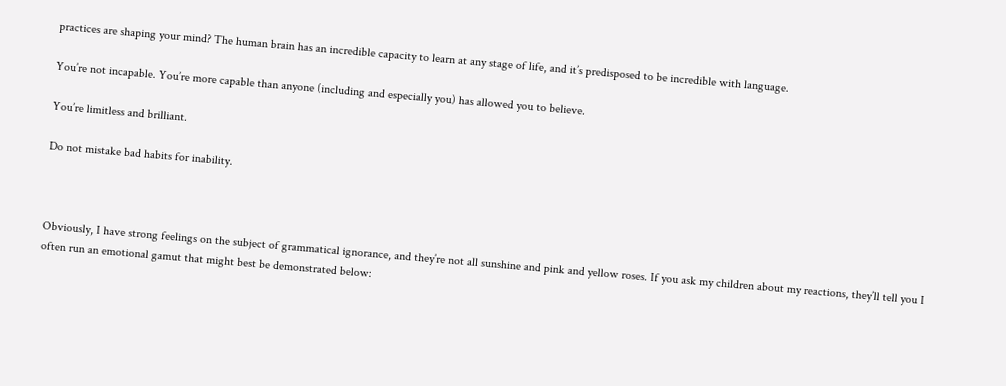practices are shaping your mind? The human brain has an incredible capacity to learn at any stage of life, and it’s predisposed to be incredible with language.

You’re not incapable. You’re more capable than anyone (including and especially you) has allowed you to believe.

You’re limitless and brilliant.

Do not mistake bad habits for inability.



Obviously, I have strong feelings on the subject of grammatical ignorance, and they’re not all sunshine and pink and yellow roses. If you ask my children about my reactions, they’ll tell you I often run an emotional gamut that might best be demonstrated below: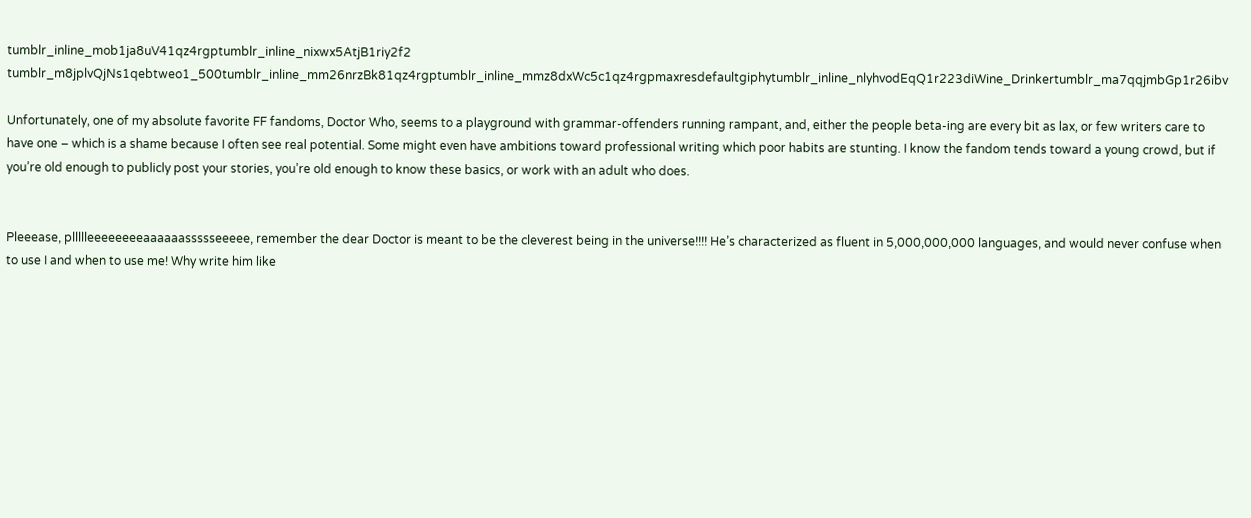tumblr_inline_mob1ja8uV41qz4rgptumblr_inline_nixwx5AtjB1riy2f2 tumblr_m8jplvQjNs1qebtweo1_500tumblr_inline_mm26nrzBk81qz4rgptumblr_inline_mmz8dxWc5c1qz4rgpmaxresdefaultgiphytumblr_inline_nlyhvodEqQ1r223diWine_Drinkertumblr_ma7qqjmbGp1r26ibv

Unfortunately, one of my absolute favorite FF fandoms, Doctor Who, seems to a playground with grammar-offenders running rampant, and, either the people beta-ing are every bit as lax, or few writers care to have one – which is a shame because I often see real potential. Some might even have ambitions toward professional writing which poor habits are stunting. I know the fandom tends toward a young crowd, but if you’re old enough to publicly post your stories, you’re old enough to know these basics, or work with an adult who does.


Pleeease, pllllleeeeeeeeaaaaaassssseeeee, remember the dear Doctor is meant to be the cleverest being in the universe!!!! He’s characterized as fluent in 5,000,000,000 languages, and would never confuse when to use I and when to use me! Why write him like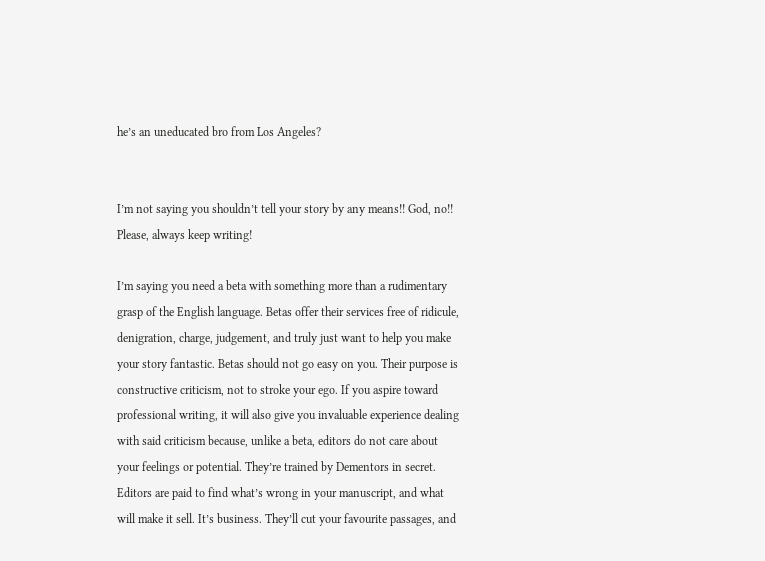he’s an uneducated bro from Los Angeles?


I’m not saying you shouldn’t tell your story by any means!! God, no!! Please, always keep writing!

I’m saying you need a beta with something more than a rudimentary grasp of the English language. Betas offer their services free of ridicule, denigration, charge, judgement, and truly just want to help you make your story fantastic. Betas should not go easy on you. Their purpose is constructive criticism, not to stroke your ego. If you aspire toward professional writing, it will also give you invaluable experience dealing with said criticism because, unlike a beta, editors do not care about your feelings or potential. They’re trained by Dementors in secret. Editors are paid to find what’s wrong in your manuscript, and what will make it sell. It’s business. They’ll cut your favourite passages, and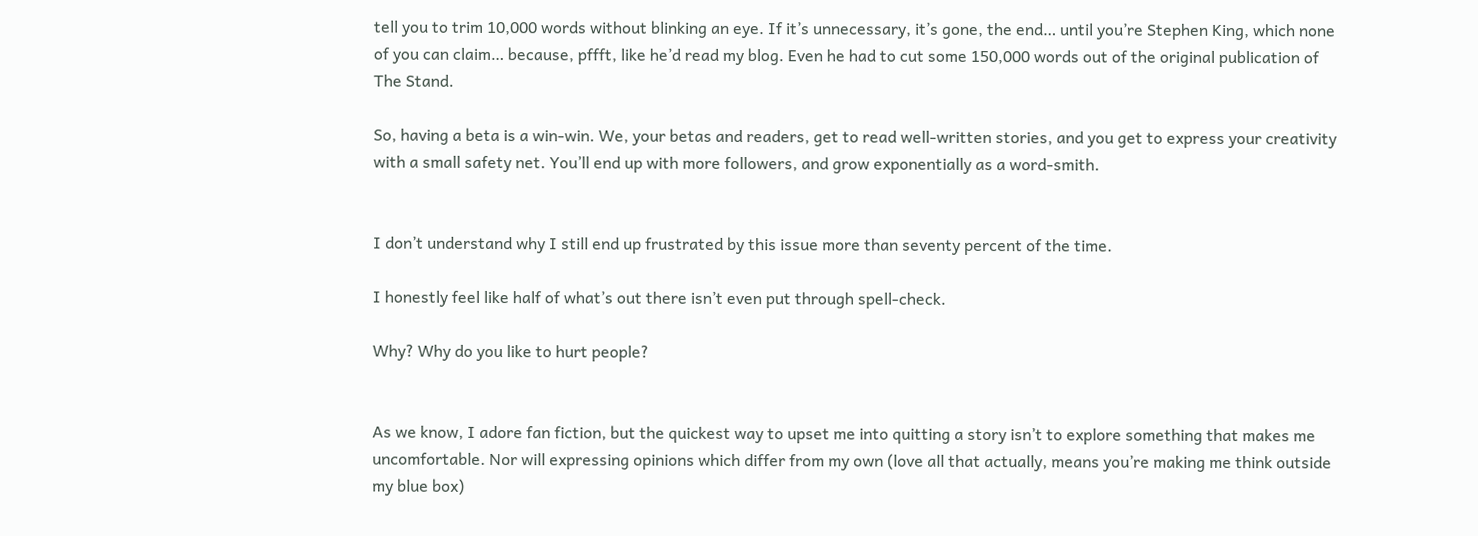tell you to trim 10,000 words without blinking an eye. If it’s unnecessary, it’s gone, the end… until you’re Stephen King, which none of you can claim… because, pffft, like he’d read my blog. Even he had to cut some 150,000 words out of the original publication of The Stand.

So, having a beta is a win-win. We, your betas and readers, get to read well-written stories, and you get to express your creativity with a small safety net. You’ll end up with more followers, and grow exponentially as a word-smith.


I don’t understand why I still end up frustrated by this issue more than seventy percent of the time.

I honestly feel like half of what’s out there isn’t even put through spell-check.

Why? Why do you like to hurt people?


As we know, I adore fan fiction, but the quickest way to upset me into quitting a story isn’t to explore something that makes me uncomfortable. Nor will expressing opinions which differ from my own (love all that actually, means you’re making me think outside my blue box)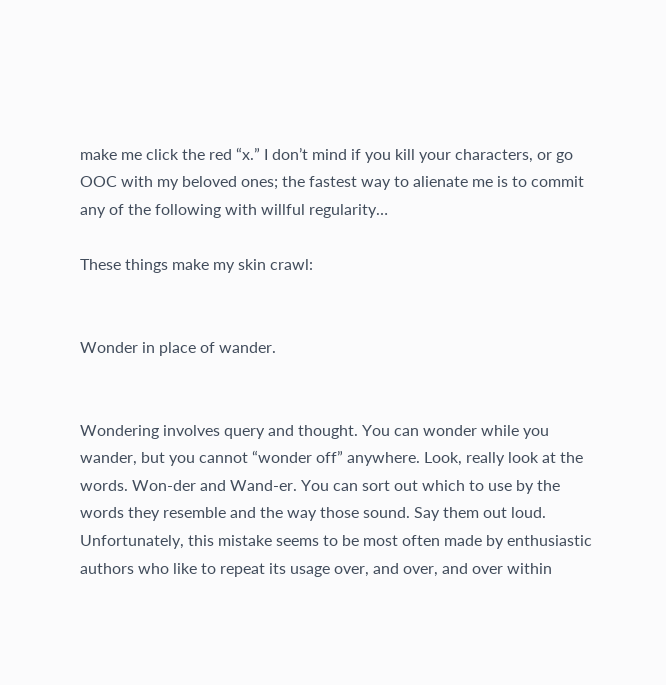make me click the red “x.” I don’t mind if you kill your characters, or go OOC with my beloved ones; the fastest way to alienate me is to commit any of the following with willful regularity…

These things make my skin crawl:


Wonder in place of wander.


Wondering involves query and thought. You can wonder while you wander, but you cannot “wonder off” anywhere. Look, really look at the words. Won-der and Wand-er. You can sort out which to use by the words they resemble and the way those sound. Say them out loud. Unfortunately, this mistake seems to be most often made by enthusiastic authors who like to repeat its usage over, and over, and over within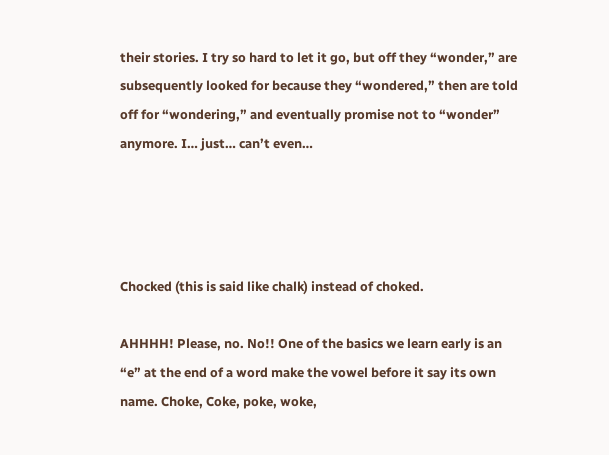their stories. I try so hard to let it go, but off they “wonder,” are subsequently looked for because they “wondered,” then are told off for “wondering,” and eventually promise not to “wonder” anymore. I… just… can’t even…




Chocked (this is said like chalk) instead of choked.

AHHHH! Please, no. No!! One of the basics we learn early is an “e” at the end of a word make the vowel before it say its own name. Choke, Coke, poke, woke,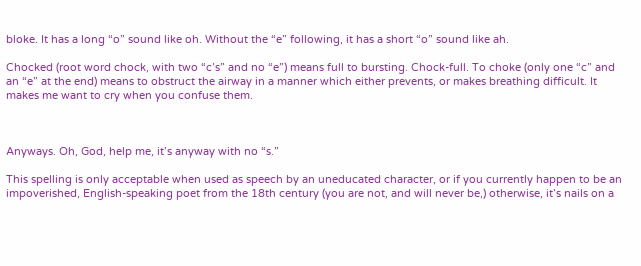bloke. It has a long “o” sound like oh. Without the “e” following, it has a short “o” sound like ah.

Chocked (root word chock, with two “c’s” and no “e”) means full to bursting. Chock-full. To choke (only one “c” and an “e” at the end) means to obstruct the airway in a manner which either prevents, or makes breathing difficult. It makes me want to cry when you confuse them.



Anyways. Oh, God, help me, it’s anyway with no “s.”

This spelling is only acceptable when used as speech by an uneducated character, or if you currently happen to be an impoverished, English-speaking poet from the 18th century (you are not, and will never be,) otherwise, it’s nails on a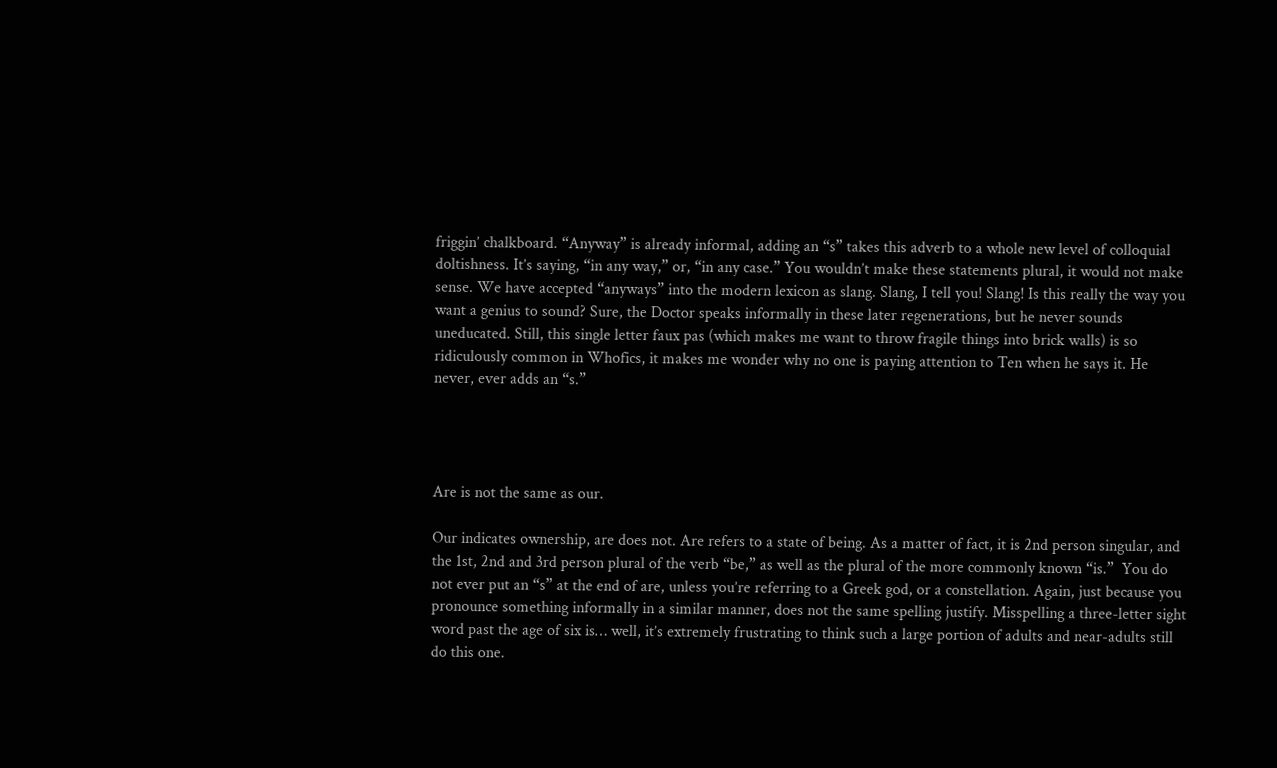friggin’ chalkboard. “Anyway” is already informal, adding an “s” takes this adverb to a whole new level of colloquial doltishness. It’s saying, “in any way,” or, “in any case.” You wouldn’t make these statements plural, it would not make sense. We have accepted “anyways” into the modern lexicon as slang. Slang, I tell you! Slang! Is this really the way you want a genius to sound? Sure, the Doctor speaks informally in these later regenerations, but he never sounds uneducated. Still, this single letter faux pas (which makes me want to throw fragile things into brick walls) is so ridiculously common in Whofics, it makes me wonder why no one is paying attention to Ten when he says it. He never, ever adds an “s.”




Are is not the same as our.

Our indicates ownership, are does not. Are refers to a state of being. As a matter of fact, it is 2nd person singular, and the 1st, 2nd and 3rd person plural of the verb “be,” as well as the plural of the more commonly known “is.”  You do not ever put an “s” at the end of are, unless you’re referring to a Greek god, or a constellation. Again, just because you pronounce something informally in a similar manner, does not the same spelling justify. Misspelling a three-letter sight word past the age of six is… well, it’s extremely frustrating to think such a large portion of adults and near-adults still do this one.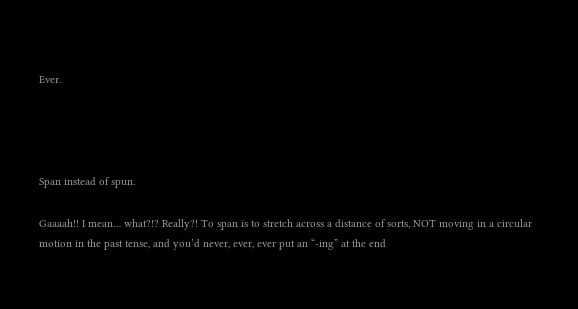Ever.




Span instead of spun.

Gaaaah!! I mean… what?!? Really?! To span is to stretch across a distance of sorts, NOT moving in a circular motion in the past tense, and you’d never, ever, ever put an “-ing” at the end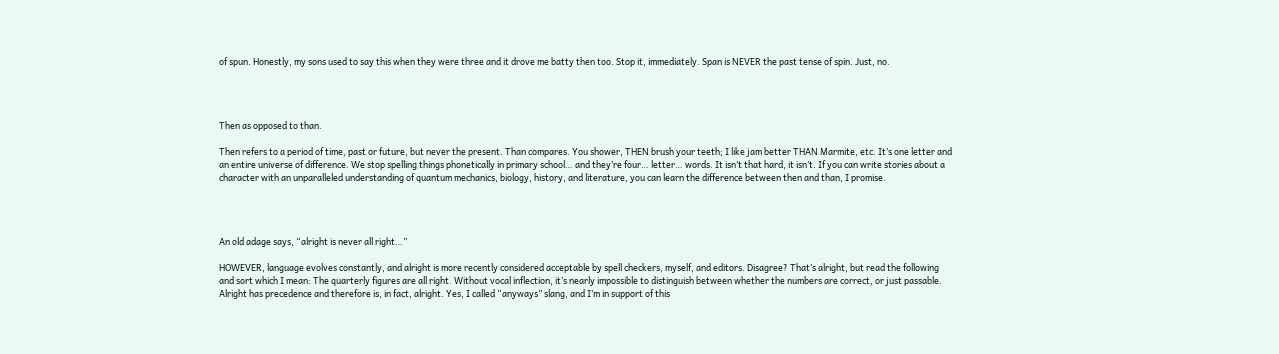of spun. Honestly, my sons used to say this when they were three and it drove me batty then too. Stop it, immediately. Span is NEVER the past tense of spin. Just, no.




Then as opposed to than.

Then refers to a period of time, past or future, but never the present. Than compares. You shower, THEN brush your teeth; I like jam better THAN Marmite, etc. It’s one letter and an entire universe of difference. We stop spelling things phonetically in primary school… and they’re four… letter… words. It isn’t that hard, it isn’t. If you can write stories about a character with an unparalleled understanding of quantum mechanics, biology, history, and literature, you can learn the difference between then and than, I promise.




An old adage says, “alright is never all right…”

HOWEVER, language evolves constantly, and alright is more recently considered acceptable by spell checkers, myself, and editors. Disagree? That’s alright, but read the following and sort which I mean: The quarterly figures are all right. Without vocal inflection, it’s nearly impossible to distinguish between whether the numbers are correct, or just passable. Alright has precedence and therefore is, in fact, alright. Yes, I called “anyways” slang, and I’m in support of this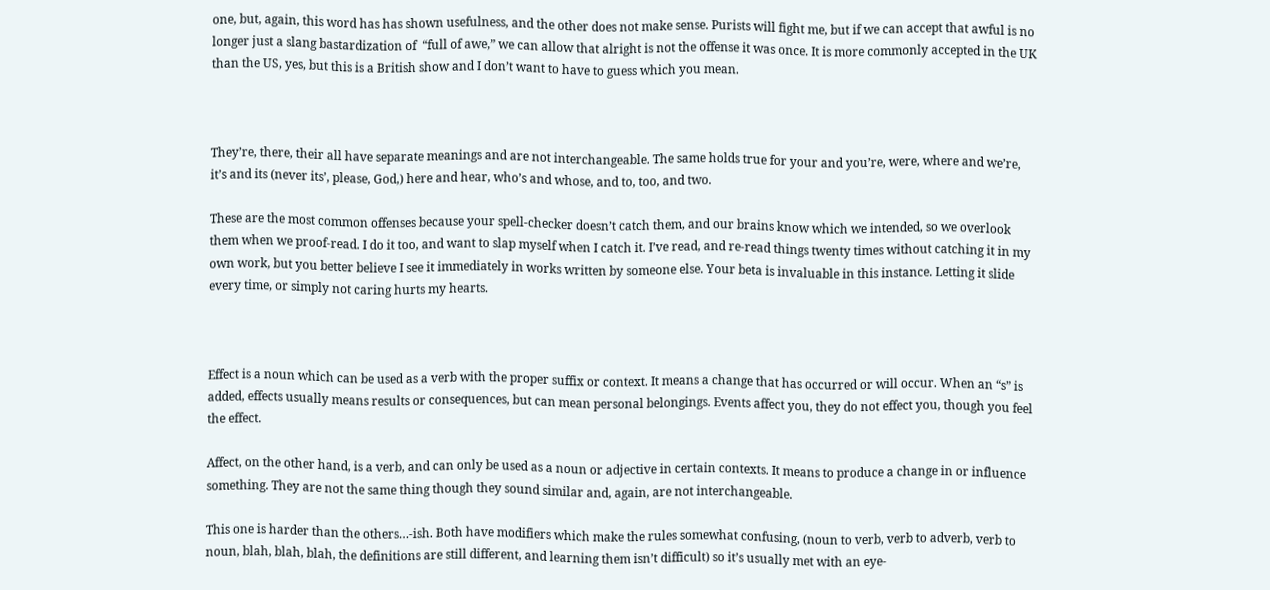one, but, again, this word has has shown usefulness, and the other does not make sense. Purists will fight me, but if we can accept that awful is no longer just a slang bastardization of  “full of awe,” we can allow that alright is not the offense it was once. It is more commonly accepted in the UK than the US, yes, but this is a British show and I don’t want to have to guess which you mean.



They’re, there, their all have separate meanings and are not interchangeable. The same holds true for your and you’re, were, where and we’re, it’s and its (never its’, please, God,) here and hear, who’s and whose, and to, too, and two.

These are the most common offenses because your spell-checker doesn’t catch them, and our brains know which we intended, so we overlook them when we proof-read. I do it too, and want to slap myself when I catch it. I’ve read, and re-read things twenty times without catching it in my own work, but you better believe I see it immediately in works written by someone else. Your beta is invaluable in this instance. Letting it slide every time, or simply not caring hurts my hearts.



Effect is a noun which can be used as a verb with the proper suffix or context. It means a change that has occurred or will occur. When an “s” is added, effects usually means results or consequences, but can mean personal belongings. Events affect you, they do not effect you, though you feel the effect.

Affect, on the other hand, is a verb, and can only be used as a noun or adjective in certain contexts. It means to produce a change in or influence something. They are not the same thing though they sound similar and, again, are not interchangeable.

This one is harder than the others…-ish. Both have modifiers which make the rules somewhat confusing, (noun to verb, verb to adverb, verb to noun, blah, blah, blah, the definitions are still different, and learning them isn’t difficult) so it’s usually met with an eye-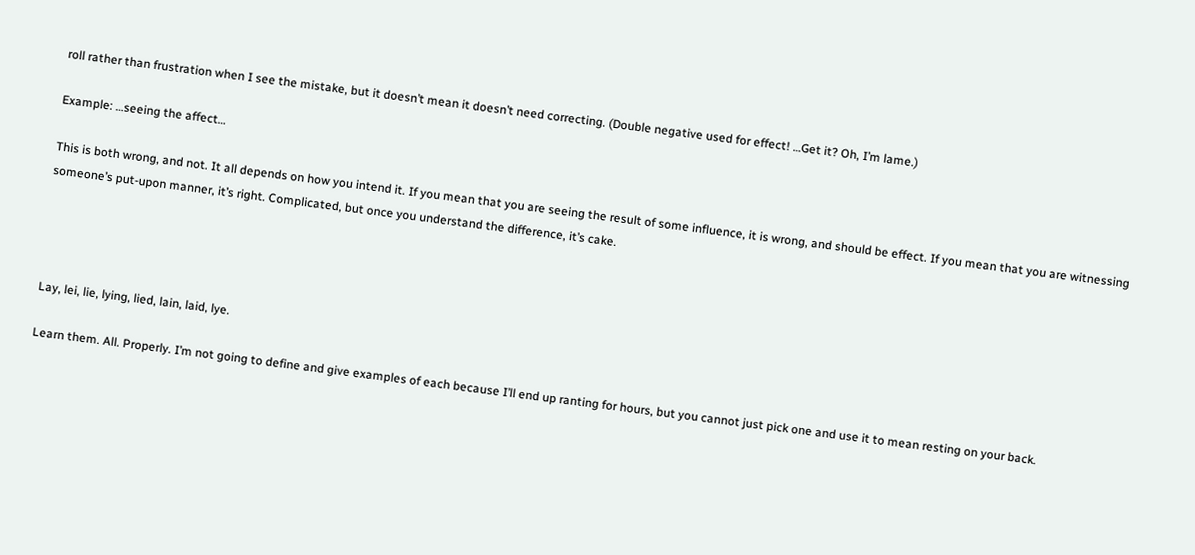roll rather than frustration when I see the mistake, but it doesn’t mean it doesn’t need correcting. (Double negative used for effect! …Get it? Oh, I’m lame.)

Example: …seeing the affect…

This is both wrong, and not. It all depends on how you intend it. If you mean that you are seeing the result of some influence, it is wrong, and should be effect. If you mean that you are witnessing someone’s put-upon manner, it’s right. Complicated, but once you understand the difference, it’s cake.




Lay, lei, lie, lying, lied, lain, laid, lye.

Learn them. All. Properly. I’m not going to define and give examples of each because I’ll end up ranting for hours, but you cannot just pick one and use it to mean resting on your back.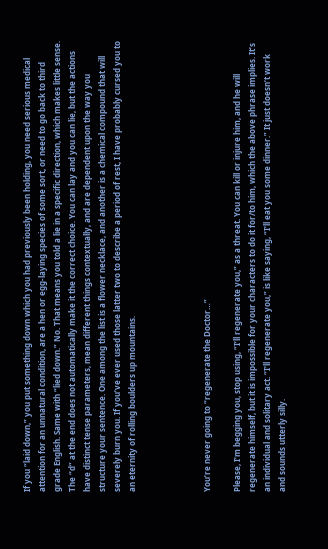If you “laid down,” you put something down which you had previously been holding, you need serious medical attention for an unnatural condition, are a hen or egg-laying species of some sort, or need to go back to third grade English. Same with “lied down.” No. That means you told a lie in a specific direction, which makes little sense. The “d” at the end does not automatically make it the correct choice. You can lay and you can lie, but the actions have distinct tense parameters, mean different things contextually, and are dependent upon the way you structure your sentence. One among the list is a flower necklace, and another is a chemical compound that will severely burn you. If you’ve ever used those latter two to describe a period of rest, I have probably cursed you to an eternity of rolling boulders up mountains.




You’re never going to “regenerate the Doctor…”

Please, I’m begging you, stop using, “I’ll regenerate you,” as a threat. You can kill or injure him, and he will regenerate himself, but it is impossible for your characters to do it for/to him, which the above phrase implies. It’s an individual and solitary act. “I’ll regenerate you,” is like saying, “I’ll eat you some dinner.” It just doesn’t work and sounds utterly silly.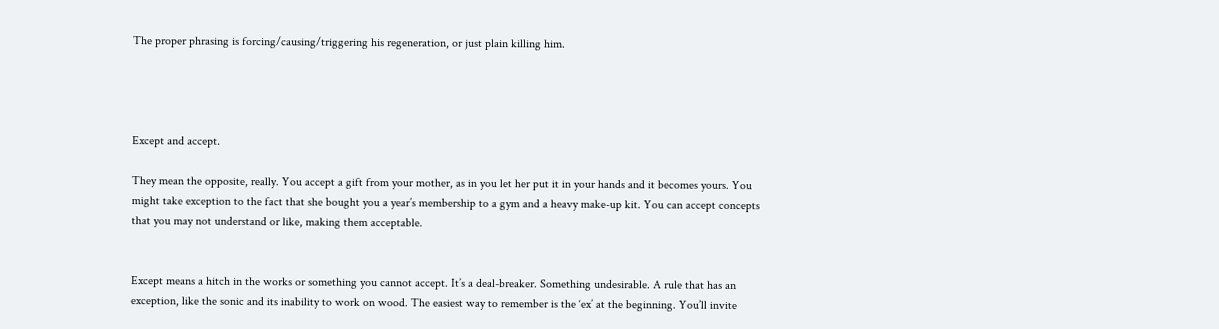The proper phrasing is forcing/causing/triggering his regeneration, or just plain killing him.




Except and accept.

They mean the opposite, really. You accept a gift from your mother, as in you let her put it in your hands and it becomes yours. You might take exception to the fact that she bought you a year’s membership to a gym and a heavy make-up kit. You can accept concepts that you may not understand or like, making them acceptable.


Except means a hitch in the works or something you cannot accept. It’s a deal-breaker. Something undesirable. A rule that has an exception, like the sonic and its inability to work on wood. The easiest way to remember is the ‘ex’ at the beginning. You’ll invite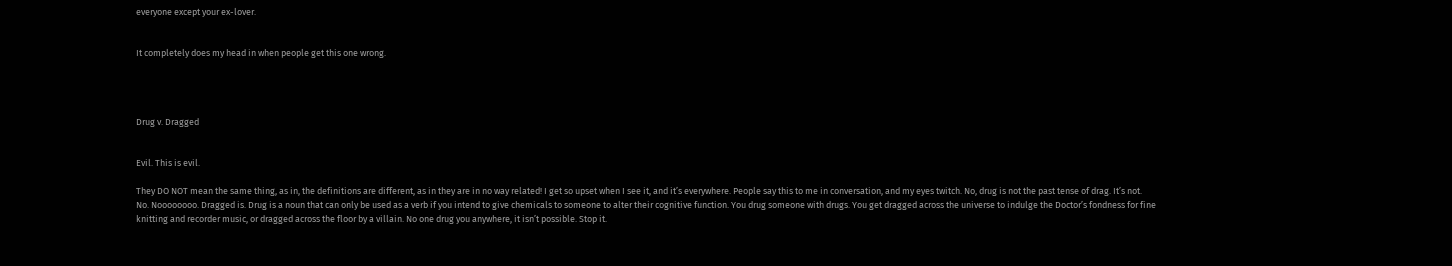everyone except your ex-lover.


It completely does my head in when people get this one wrong.




Drug v. Dragged


Evil. This is evil.

They DO NOT mean the same thing, as in, the definitions are different, as in they are in no way related! I get so upset when I see it, and it’s everywhere. People say this to me in conversation, and my eyes twitch. No, drug is not the past tense of drag. It’s not. No. Noooooooo. Dragged is. Drug is a noun that can only be used as a verb if you intend to give chemicals to someone to alter their cognitive function. You drug someone with drugs. You get dragged across the universe to indulge the Doctor’s fondness for fine knitting and recorder music, or dragged across the floor by a villain. No one drug you anywhere, it isn’t possible. Stop it.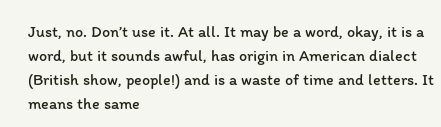Just, no. Don’t use it. At all. It may be a word, okay, it is a word, but it sounds awful, has origin in American dialect (British show, people!) and is a waste of time and letters. It means the same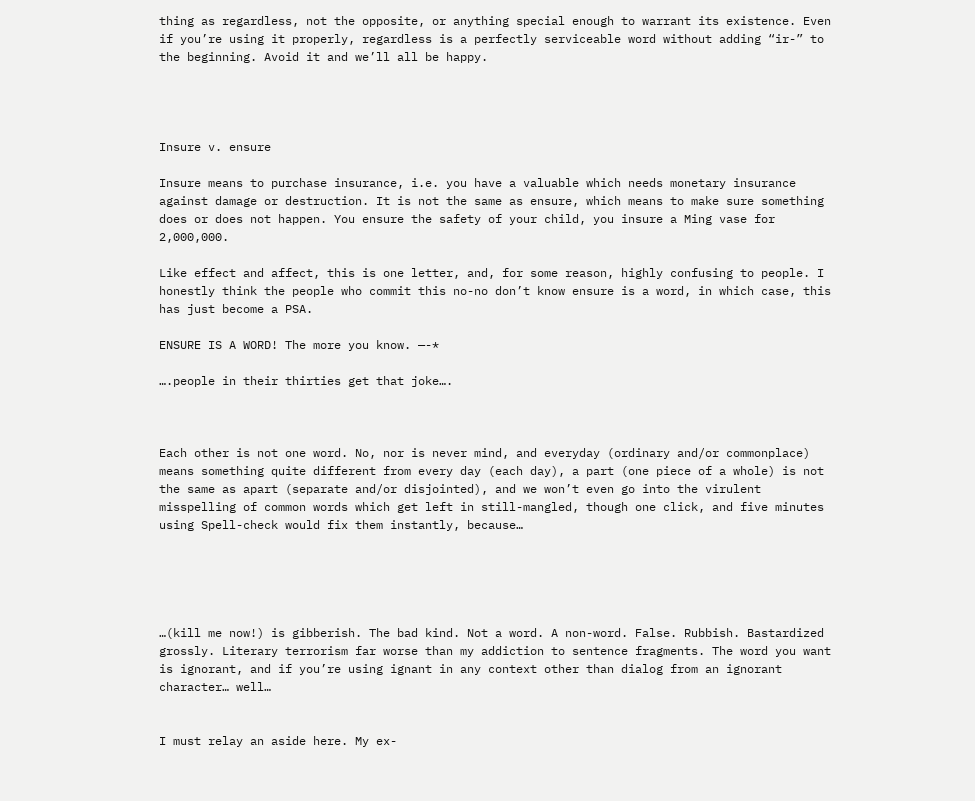thing as regardless, not the opposite, or anything special enough to warrant its existence. Even if you’re using it properly, regardless is a perfectly serviceable word without adding “ir-” to the beginning. Avoid it and we’ll all be happy.




Insure v. ensure

Insure means to purchase insurance, i.e. you have a valuable which needs monetary insurance against damage or destruction. It is not the same as ensure, which means to make sure something does or does not happen. You ensure the safety of your child, you insure a Ming vase for 2,000,000.

Like effect and affect, this is one letter, and, for some reason, highly confusing to people. I honestly think the people who commit this no-no don’t know ensure is a word, in which case, this has just become a PSA.

ENSURE IS A WORD! The more you know. —-*

….people in their thirties get that joke….



Each other is not one word. No, nor is never mind, and everyday (ordinary and/or commonplace) means something quite different from every day (each day), a part (one piece of a whole) is not the same as apart (separate and/or disjointed), and we won’t even go into the virulent misspelling of common words which get left in still-mangled, though one click, and five minutes using Spell-check would fix them instantly, because…





…(kill me now!) is gibberish. The bad kind. Not a word. A non-word. False. Rubbish. Bastardized grossly. Literary terrorism far worse than my addiction to sentence fragments. The word you want is ignorant, and if you’re using ignant in any context other than dialog from an ignorant character… well…


I must relay an aside here. My ex-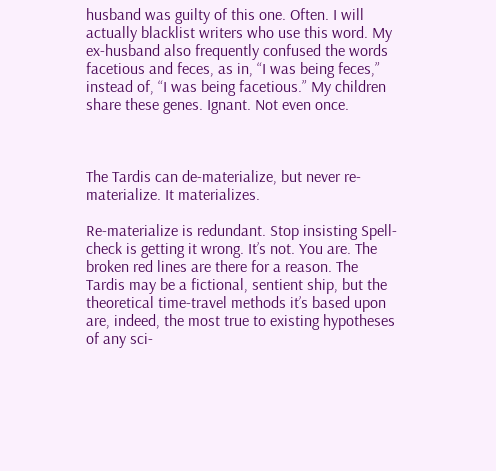husband was guilty of this one. Often. I will actually blacklist writers who use this word. My ex-husband also frequently confused the words facetious and feces, as in, “I was being feces,” instead of, “I was being facetious.” My children share these genes. Ignant. Not even once.



The Tardis can de-materialize, but never re-materialize. It materializes.

Re-materialize is redundant. Stop insisting Spell-check is getting it wrong. It’s not. You are. The broken red lines are there for a reason. The Tardis may be a fictional, sentient ship, but the theoretical time-travel methods it’s based upon are, indeed, the most true to existing hypotheses of any sci-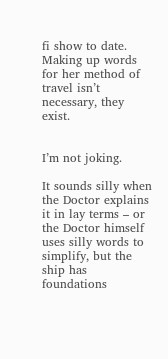fi show to date. Making up words for her method of travel isn’t necessary, they exist.


I’m not joking.

It sounds silly when the Doctor explains it in lay terms – or the Doctor himself uses silly words to simplify, but the ship has foundations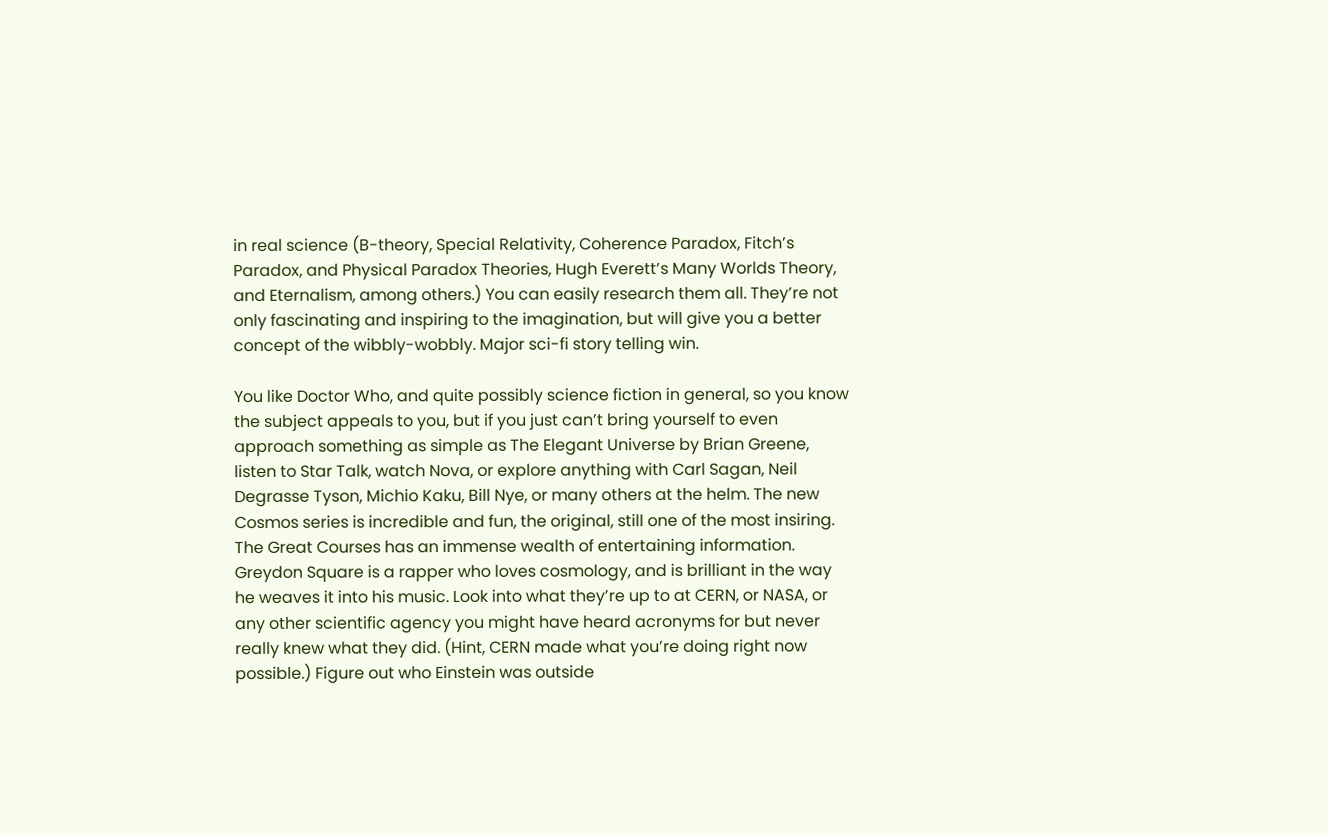in real science (B-theory, Special Relativity, Coherence Paradox, Fitch’s Paradox, and Physical Paradox Theories, Hugh Everett’s Many Worlds Theory, and Eternalism, among others.) You can easily research them all. They’re not only fascinating and inspiring to the imagination, but will give you a better concept of the wibbly-wobbly. Major sci-fi story telling win.

You like Doctor Who, and quite possibly science fiction in general, so you know the subject appeals to you, but if you just can’t bring yourself to even approach something as simple as The Elegant Universe by Brian Greene, listen to Star Talk, watch Nova, or explore anything with Carl Sagan, Neil Degrasse Tyson, Michio Kaku, Bill Nye, or many others at the helm. The new Cosmos series is incredible and fun, the original, still one of the most insiring. The Great Courses has an immense wealth of entertaining information. Greydon Square is a rapper who loves cosmology, and is brilliant in the way he weaves it into his music. Look into what they’re up to at CERN, or NASA, or any other scientific agency you might have heard acronyms for but never really knew what they did. (Hint, CERN made what you’re doing right now possible.) Figure out who Einstein was outside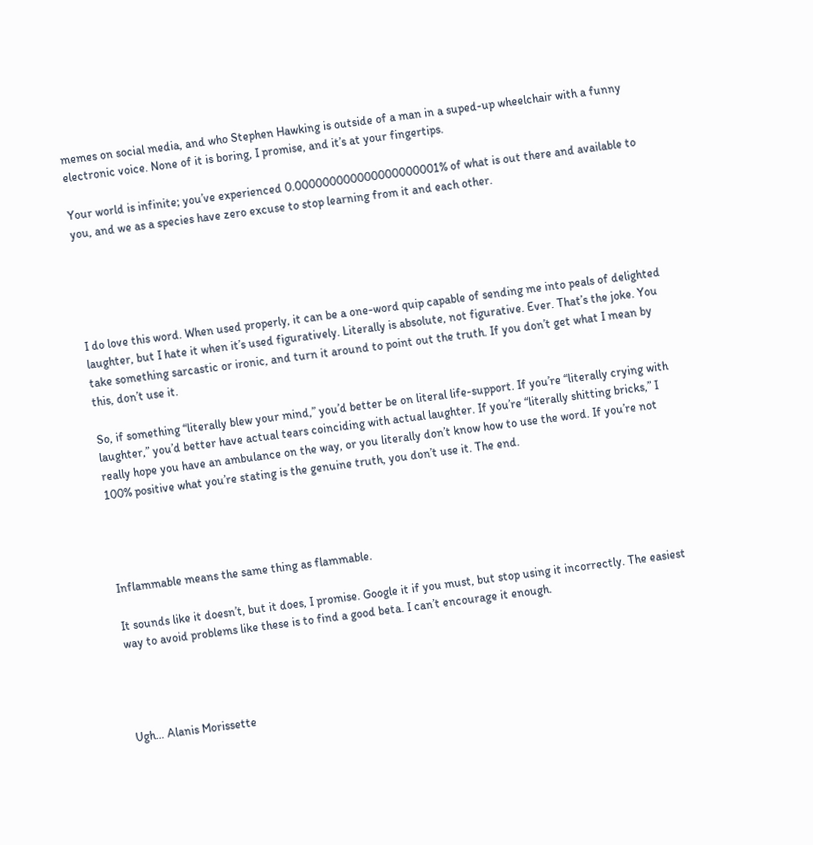memes on social media, and who Stephen Hawking is outside of a man in a suped-up wheelchair with a funny electronic voice. None of it is boring, I promise, and it’s at your fingertips.

Your world is infinite; you’ve experienced 0.000000000000000000001% of what is out there and available to you, and we as a species have zero excuse to stop learning from it and each other.





I do love this word. When used properly, it can be a one-word quip capable of sending me into peals of delighted laughter, but I hate it when it’s used figuratively. Literally is absolute, not figurative. Ever. That’s the joke. You take something sarcastic or ironic, and turn it around to point out the truth. If you don’t get what I mean by this, don’t use it.

So, if something “literally blew your mind,” you’d better be on literal life-support. If you’re “literally crying with laughter,” you’d better have actual tears coinciding with actual laughter. If you’re “literally shitting bricks,” I really hope you have an ambulance on the way, or you literally don’t know how to use the word. If you’re not 100% positive what you’re stating is the genuine truth, you don’t use it. The end.




Inflammable means the same thing as flammable.

It sounds like it doesn’t, but it does, I promise. Google it if you must, but stop using it incorrectly. The easiest way to avoid problems like these is to find a good beta. I can’t encourage it enough.




Ugh… Alanis Morissette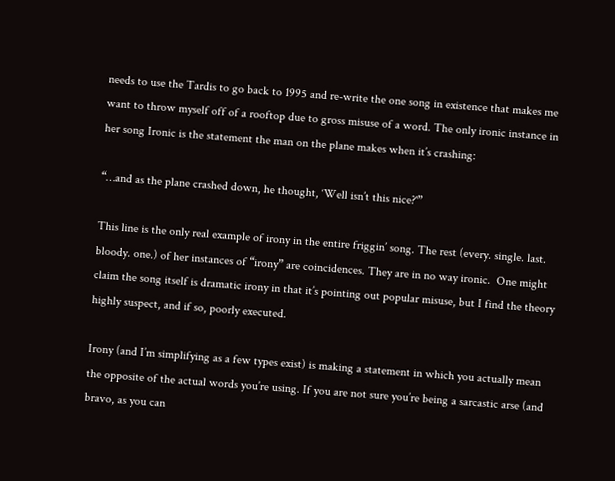needs to use the Tardis to go back to 1995 and re-write the one song in existence that makes me want to throw myself off of a rooftop due to gross misuse of a word. The only ironic instance in her song Ironic is the statement the man on the plane makes when it’s crashing:

“…and as the plane crashed down, he thought, ‘Well isn’t this nice?'”

This line is the only real example of irony in the entire friggin’ song. The rest (every. single. last. bloody. one.) of her instances of “irony” are coincidences. They are in no way ironic.  One might claim the song itself is dramatic irony in that it’s pointing out popular misuse, but I find the theory highly suspect, and if so, poorly executed.

Irony (and I’m simplifying as a few types exist) is making a statement in which you actually mean the opposite of the actual words you’re using. If you are not sure you’re being a sarcastic arse (and bravo, as you can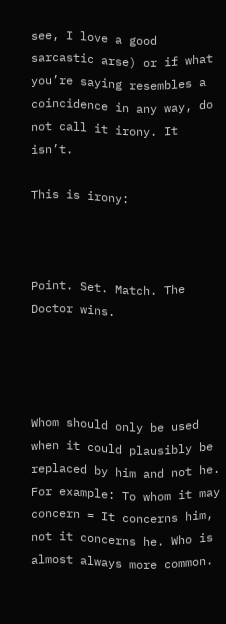see, I love a good sarcastic arse) or if what you’re saying resembles a coincidence in any way, do not call it irony. It isn’t.

This is irony:



Point. Set. Match. The Doctor wins.




Whom should only be used when it could plausibly be replaced by him and not he. For example: To whom it may concern = It concerns him, not it concerns he. Who is almost always more common.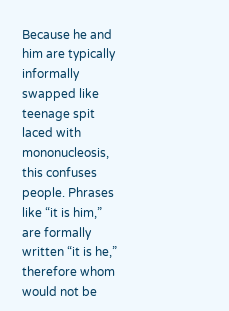Because he and him are typically informally swapped like teenage spit laced with mononucleosis, this confuses people. Phrases like “it is him,” are formally written “it is he,” therefore whom would not be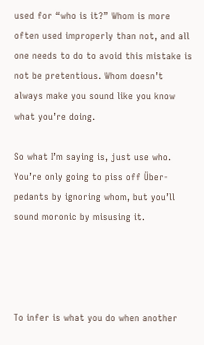used for “who is it?” Whom is more often used improperly than not, and all one needs to do to avoid this mistake is not be pretentious. Whom doesn’t always make you sound like you know what you’re doing.

So what I’m saying is, just use who. You’re only going to piss off Über-pedants by ignoring whom, but you’ll sound moronic by misusing it.




To infer is what you do when another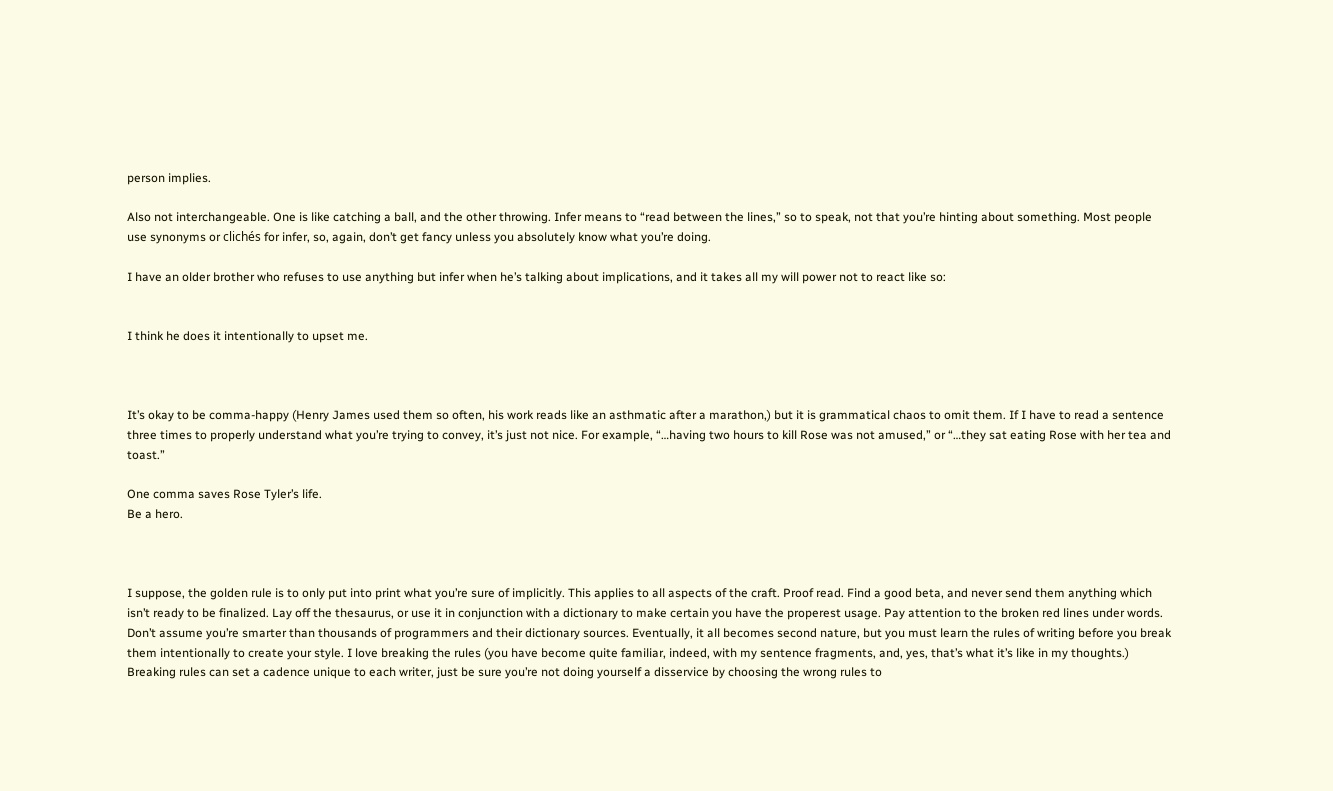person implies.

Also not interchangeable. One is like catching a ball, and the other throwing. Infer means to “read between the lines,” so to speak, not that you’re hinting about something. Most people use synonyms or clichés for infer, so, again, don’t get fancy unless you absolutely know what you’re doing.

I have an older brother who refuses to use anything but infer when he’s talking about implications, and it takes all my will power not to react like so:


I think he does it intentionally to upset me.



It’s okay to be comma-happy (Henry James used them so often, his work reads like an asthmatic after a marathon,) but it is grammatical chaos to omit them. If I have to read a sentence three times to properly understand what you’re trying to convey, it’s just not nice. For example, “…having two hours to kill Rose was not amused,” or “…they sat eating Rose with her tea and toast.”

One comma saves Rose Tyler’s life.
Be a hero.



I suppose, the golden rule is to only put into print what you’re sure of implicitly. This applies to all aspects of the craft. Proof read. Find a good beta, and never send them anything which isn’t ready to be finalized. Lay off the thesaurus, or use it in conjunction with a dictionary to make certain you have the properest usage. Pay attention to the broken red lines under words. Don’t assume you’re smarter than thousands of programmers and their dictionary sources. Eventually, it all becomes second nature, but you must learn the rules of writing before you break them intentionally to create your style. I love breaking the rules (you have become quite familiar, indeed, with my sentence fragments, and, yes, that’s what it’s like in my thoughts.) Breaking rules can set a cadence unique to each writer, just be sure you’re not doing yourself a disservice by choosing the wrong rules to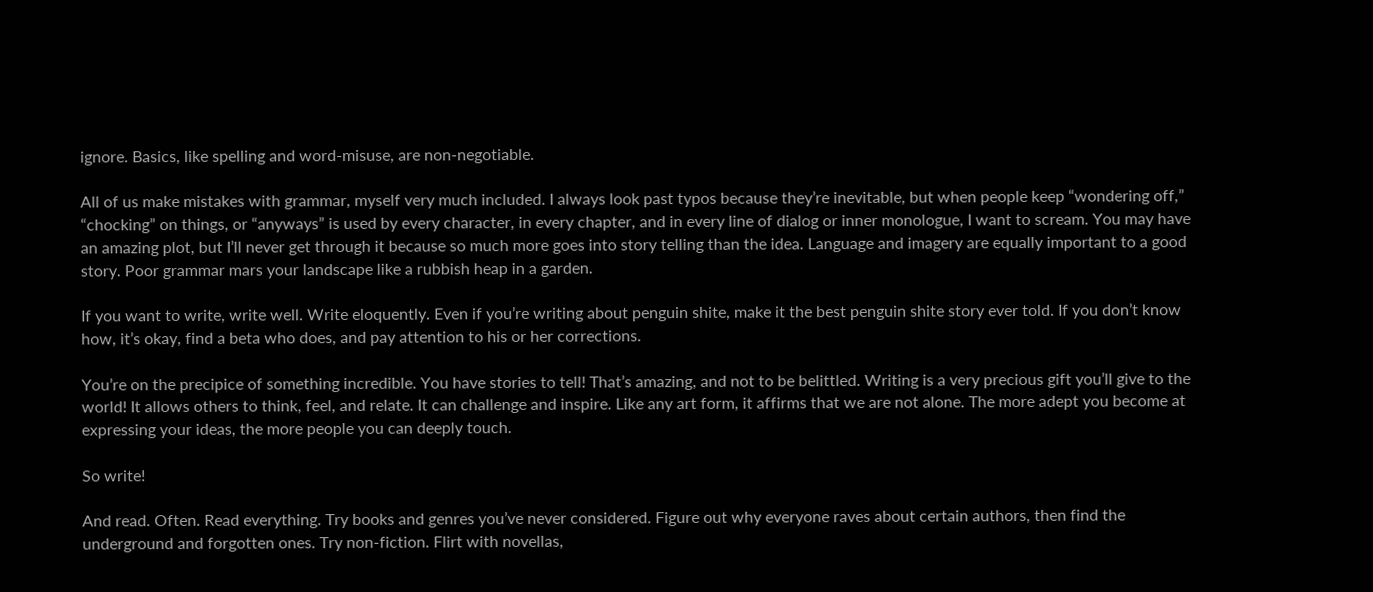ignore. Basics, like spelling and word-misuse, are non-negotiable.

All of us make mistakes with grammar, myself very much included. I always look past typos because they’re inevitable, but when people keep “wondering off,” “chocking” on things, or “anyways” is used by every character, in every chapter, and in every line of dialog or inner monologue, I want to scream. You may have an amazing plot, but I’ll never get through it because so much more goes into story telling than the idea. Language and imagery are equally important to a good story. Poor grammar mars your landscape like a rubbish heap in a garden.

If you want to write, write well. Write eloquently. Even if you’re writing about penguin shite, make it the best penguin shite story ever told. If you don’t know how, it’s okay, find a beta who does, and pay attention to his or her corrections.

You’re on the precipice of something incredible. You have stories to tell! That’s amazing, and not to be belittled. Writing is a very precious gift you’ll give to the world! It allows others to think, feel, and relate. It can challenge and inspire. Like any art form, it affirms that we are not alone. The more adept you become at expressing your ideas, the more people you can deeply touch.

So write!

And read. Often. Read everything. Try books and genres you’ve never considered. Figure out why everyone raves about certain authors, then find the underground and forgotten ones. Try non-fiction. Flirt with novellas,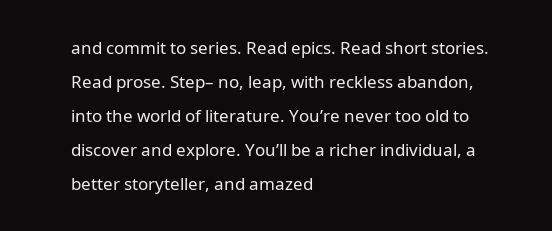and commit to series. Read epics. Read short stories. Read prose. Step– no, leap, with reckless abandon, into the world of literature. You’re never too old to discover and explore. You’ll be a richer individual, a better storyteller, and amazed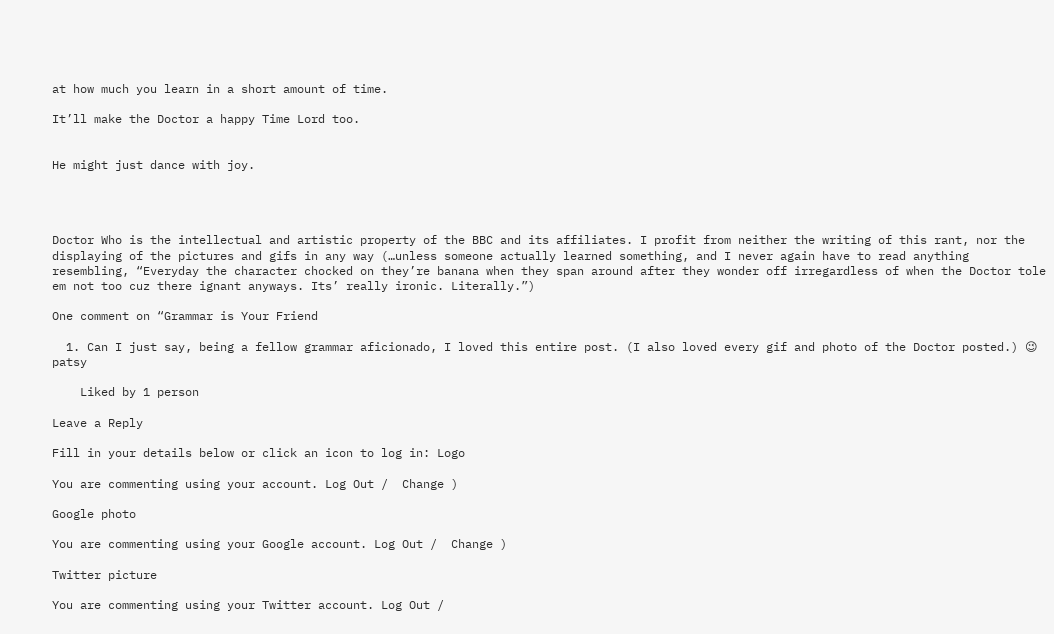at how much you learn in a short amount of time.

It’ll make the Doctor a happy Time Lord too.


He might just dance with joy.




Doctor Who is the intellectual and artistic property of the BBC and its affiliates. I profit from neither the writing of this rant, nor the displaying of the pictures and gifs in any way (…unless someone actually learned something, and I never again have to read anything resembling, “Everyday the character chocked on they’re banana when they span around after they wonder off irregardless of when the Doctor tole em not too cuz there ignant anyways. Its’ really ironic. Literally.”)

One comment on “Grammar is Your Friend

  1. Can I just say, being a fellow grammar aficionado, I loved this entire post. (I also loved every gif and photo of the Doctor posted.) 😉 patsy

    Liked by 1 person

Leave a Reply

Fill in your details below or click an icon to log in: Logo

You are commenting using your account. Log Out /  Change )

Google photo

You are commenting using your Google account. Log Out /  Change )

Twitter picture

You are commenting using your Twitter account. Log Out /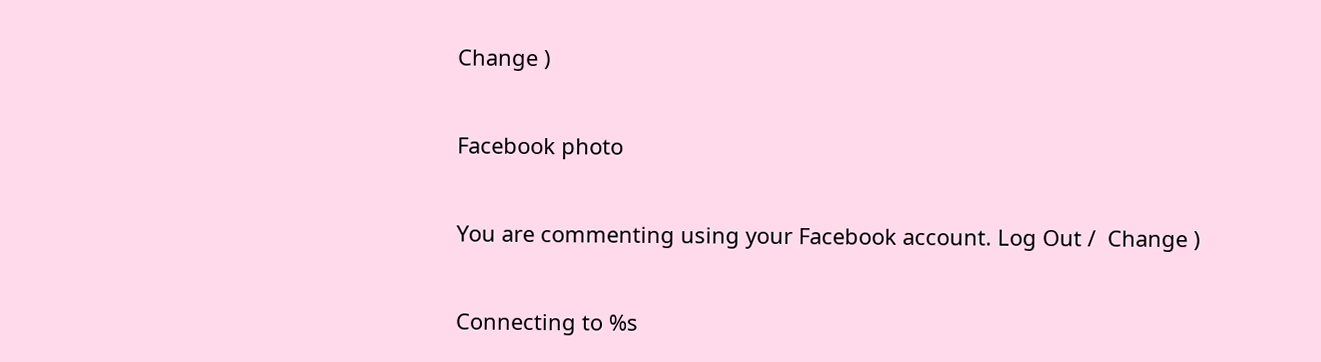Change )

Facebook photo

You are commenting using your Facebook account. Log Out /  Change )

Connecting to %s